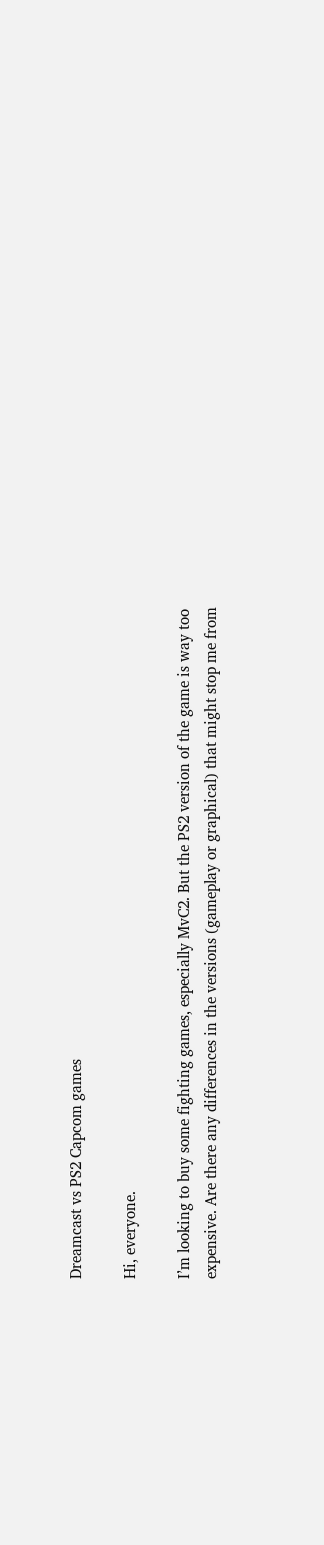Dreamcast vs PS2 Capcom games

Hi, everyone.

I’m looking to buy some fighting games, especially MvC2. But the PS2 version of the game is way too expensive. Are there any differences in the versions (gameplay or graphical) that might stop me from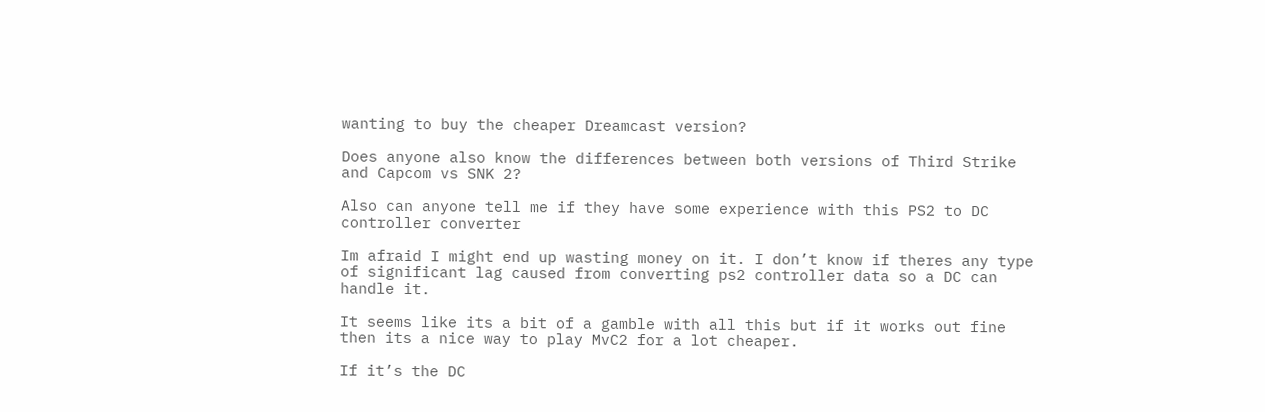wanting to buy the cheaper Dreamcast version?

Does anyone also know the differences between both versions of Third Strike and Capcom vs SNK 2?

Also can anyone tell me if they have some experience with this PS2 to DC controller converter

Im afraid I might end up wasting money on it. I don’t know if theres any type of significant lag caused from converting ps2 controller data so a DC can handle it.

It seems like its a bit of a gamble with all this but if it works out fine then its a nice way to play MvC2 for a lot cheaper.

If it’s the DC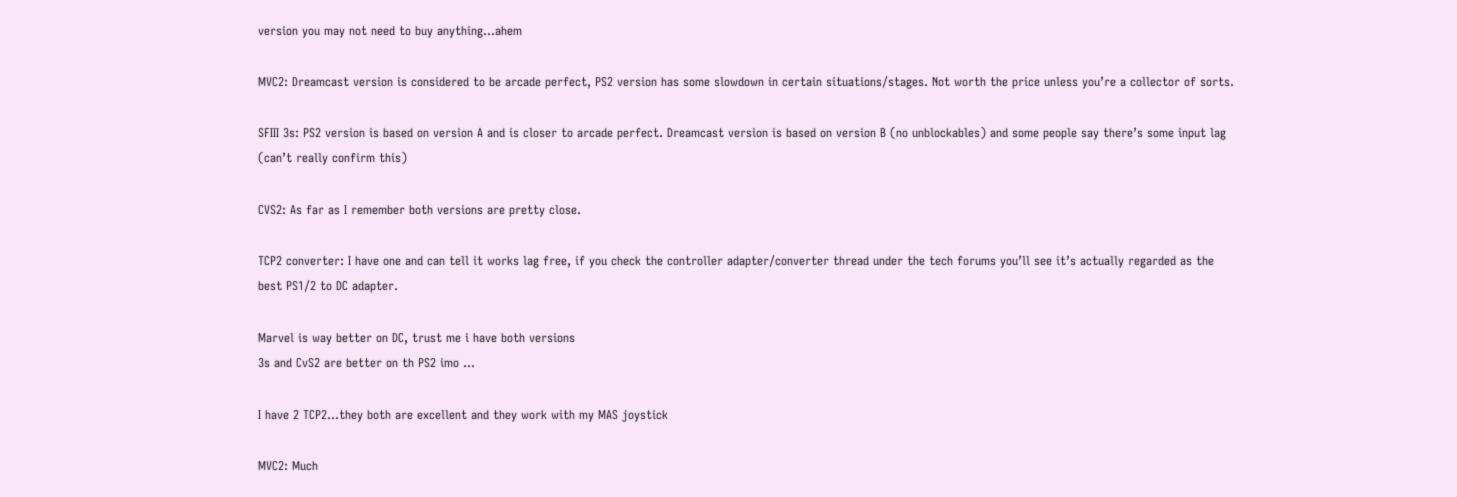version you may not need to buy anything…ahem

MVC2: Dreamcast version is considered to be arcade perfect, PS2 version has some slowdown in certain situations/stages. Not worth the price unless you’re a collector of sorts.

SFIII 3s: PS2 version is based on version A and is closer to arcade perfect. Dreamcast version is based on version B (no unblockables) and some people say there’s some input lag (can’t really confirm this)

CVS2: As far as I remember both versions are pretty close.

TCP2 converter: I have one and can tell it works lag free, if you check the controller adapter/converter thread under the tech forums you’ll see it’s actually regarded as the best PS1/2 to DC adapter.

Marvel is way better on DC, trust me i have both versions
3s and CvS2 are better on th PS2 imo …

I have 2 TCP2…they both are excellent and they work with my MAS joystick

MVC2: Much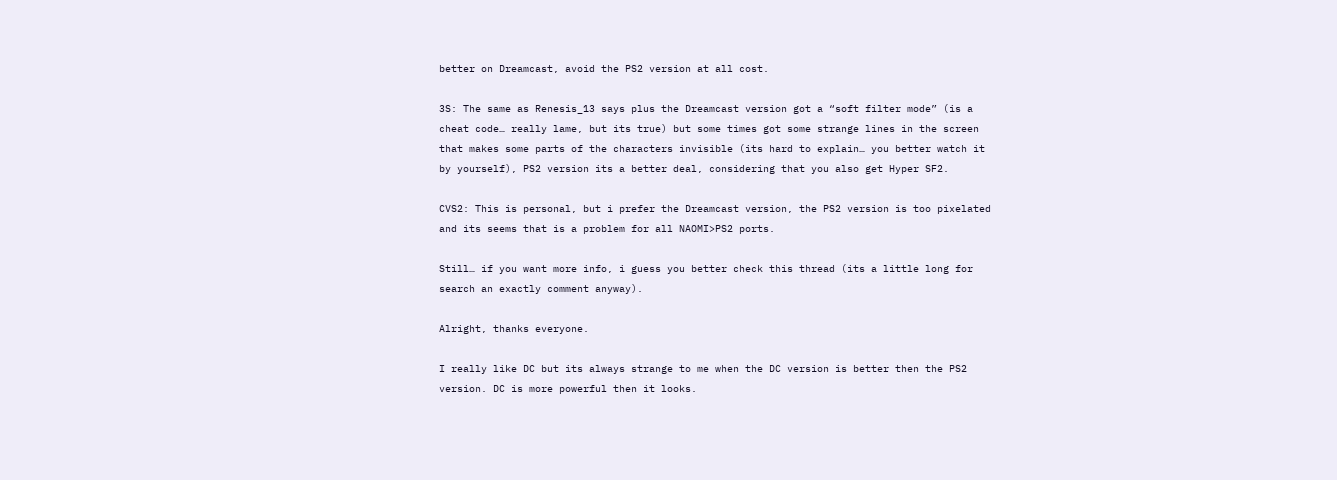better on Dreamcast, avoid the PS2 version at all cost.

3S: The same as Renesis_13 says plus the Dreamcast version got a “soft filter mode” (is a cheat code… really lame, but its true) but some times got some strange lines in the screen that makes some parts of the characters invisible (its hard to explain… you better watch it by yourself), PS2 version its a better deal, considering that you also get Hyper SF2.

CVS2: This is personal, but i prefer the Dreamcast version, the PS2 version is too pixelated and its seems that is a problem for all NAOMI>PS2 ports.

Still… if you want more info, i guess you better check this thread (its a little long for search an exactly comment anyway).

Alright, thanks everyone.

I really like DC but its always strange to me when the DC version is better then the PS2 version. DC is more powerful then it looks.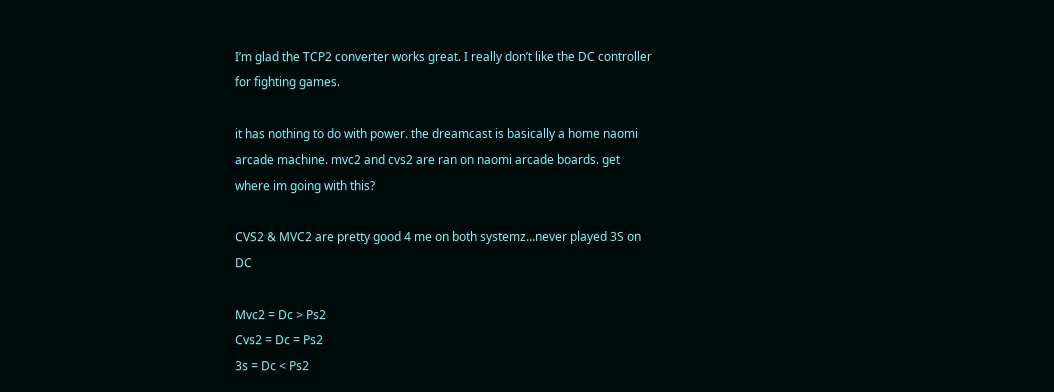I’m glad the TCP2 converter works great. I really don’t like the DC controller for fighting games.

it has nothing to do with power. the dreamcast is basically a home naomi arcade machine. mvc2 and cvs2 are ran on naomi arcade boards. get where im going with this?

CVS2 & MVC2 are pretty good 4 me on both systemz…never played 3S on DC

Mvc2 = Dc > Ps2
Cvs2 = Dc = Ps2
3s = Dc < Ps2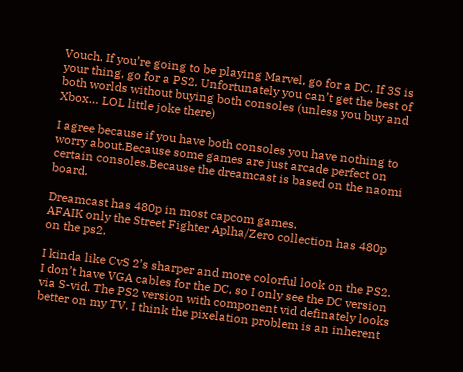Vouch. If you’re going to be playing Marvel, go for a DC. If 3S is your thing, go for a PS2. Unfortunately you can’t get the best of both worlds without buying both consoles (unless you buy and Xbox… LOL little joke there)

I agree because if you have both consoles you have nothing to worry about.Because some games are just arcade perfect on certain consoles.Because the dreamcast is based on the naomi board.

Dreamcast has 480p in most capcom games.
AFAIK only the Street Fighter Aplha/Zero collection has 480p on the ps2.

I kinda like CvS 2’s sharper and more colorful look on the PS2. I don’t have VGA cables for the DC, so I only see the DC version via S-vid. The PS2 version with component vid definately looks better on my TV. I think the pixelation problem is an inherent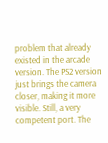problem that already existed in the arcade version. The PS2 version just brings the camera closer, making it more visible. Still, a very competent port. The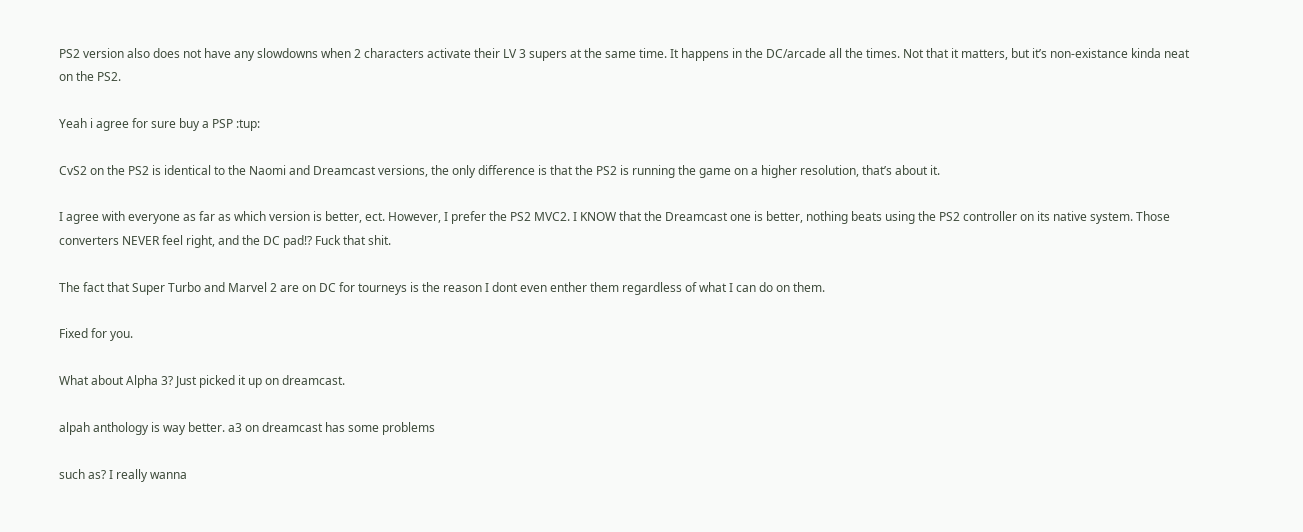PS2 version also does not have any slowdowns when 2 characters activate their LV 3 supers at the same time. It happens in the DC/arcade all the times. Not that it matters, but it’s non-existance kinda neat on the PS2.

Yeah i agree for sure buy a PSP :tup:

CvS2 on the PS2 is identical to the Naomi and Dreamcast versions, the only difference is that the PS2 is running the game on a higher resolution, that’s about it.

I agree with everyone as far as which version is better, ect. However, I prefer the PS2 MVC2. I KNOW that the Dreamcast one is better, nothing beats using the PS2 controller on its native system. Those converters NEVER feel right, and the DC pad!? Fuck that shit.

The fact that Super Turbo and Marvel 2 are on DC for tourneys is the reason I dont even enther them regardless of what I can do on them.

Fixed for you.

What about Alpha 3? Just picked it up on dreamcast.

alpah anthology is way better. a3 on dreamcast has some problems

such as? I really wanna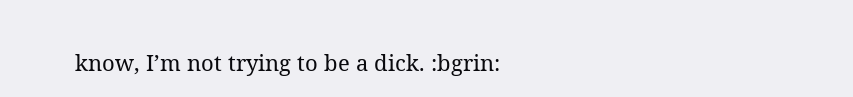know, I’m not trying to be a dick. :bgrin: